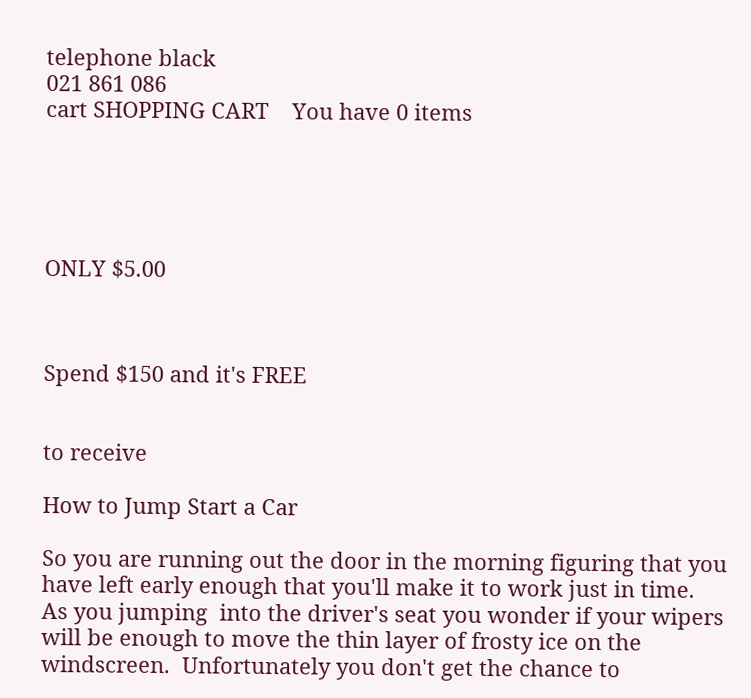telephone black
021 861 086
cart SHOPPING CART    You have 0 items





ONLY $5.00



Spend $150 and it's FREE


to receive

How to Jump Start a Car

So you are running out the door in the morning figuring that you have left early enough that you'll make it to work just in time.  As you jumping  into the driver's seat you wonder if your wipers will be enough to move the thin layer of frosty ice on the windscreen.  Unfortunately you don't get the chance to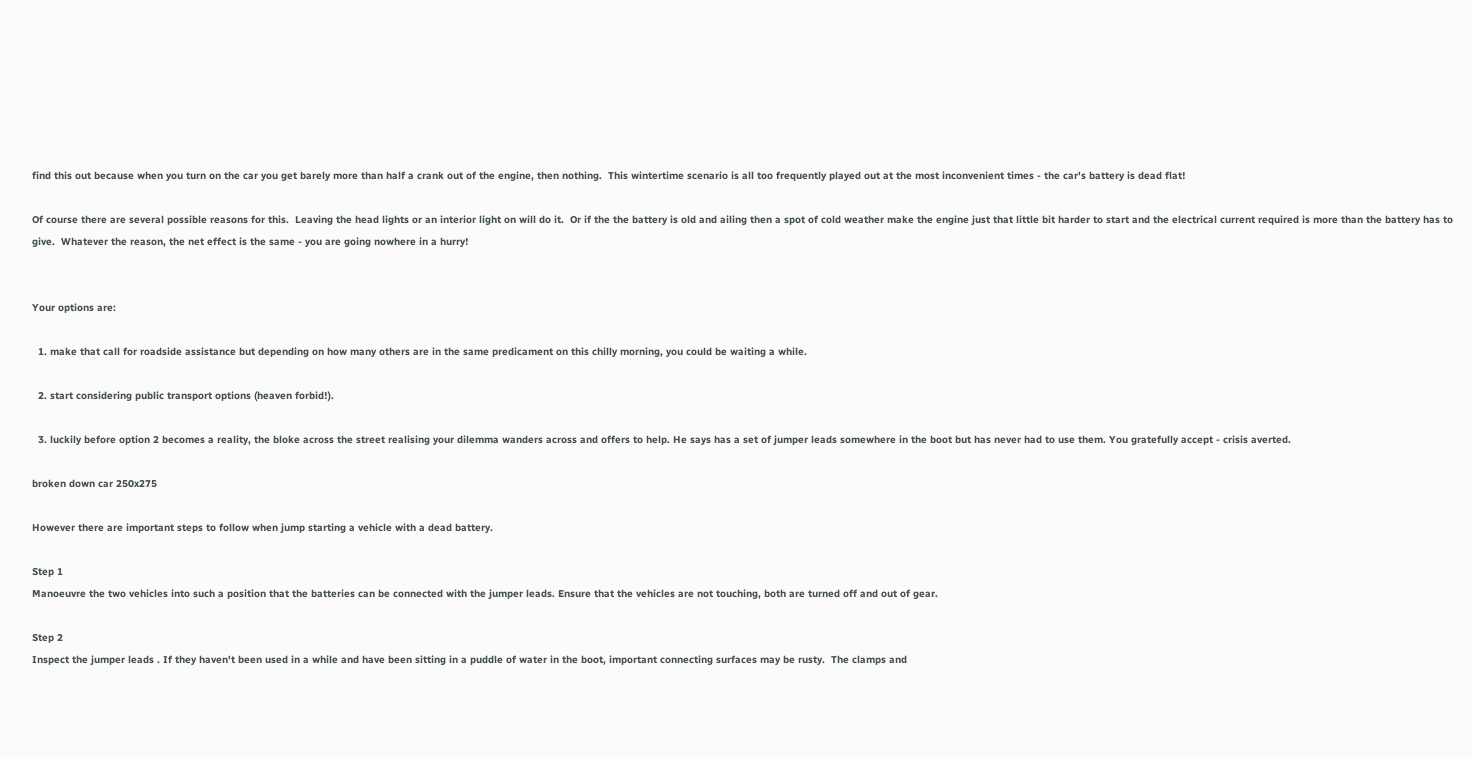find this out because when you turn on the car you get barely more than half a crank out of the engine, then nothing.  This wintertime scenario is all too frequently played out at the most inconvenient times - the car's battery is dead flat!

Of course there are several possible reasons for this.  Leaving the head lights or an interior light on will do it.  Or if the the battery is old and ailing then a spot of cold weather make the engine just that little bit harder to start and the electrical current required is more than the battery has to give.  Whatever the reason, the net effect is the same - you are going nowhere in a hurry!


Your options are:

  1. make that call for roadside assistance but depending on how many others are in the same predicament on this chilly morning, you could be waiting a while.

  2. start considering public transport options (heaven forbid!).

  3. luckily before option 2 becomes a reality, the bloke across the street realising your dilemma wanders across and offers to help. He says has a set of jumper leads somewhere in the boot but has never had to use them. You gratefully accept - crisis averted.

broken down car 250x275

However there are important steps to follow when jump starting a vehicle with a dead battery.

Step 1
Manoeuvre the two vehicles into such a position that the batteries can be connected with the jumper leads. Ensure that the vehicles are not touching, both are turned off and out of gear.

Step 2
Inspect the jumper leads . If they haven't been used in a while and have been sitting in a puddle of water in the boot, important connecting surfaces may be rusty.  The clamps and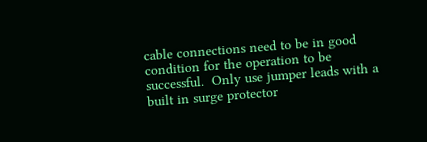cable connections need to be in good condition for the operation to be successful.  Only use jumper leads with a built in surge protector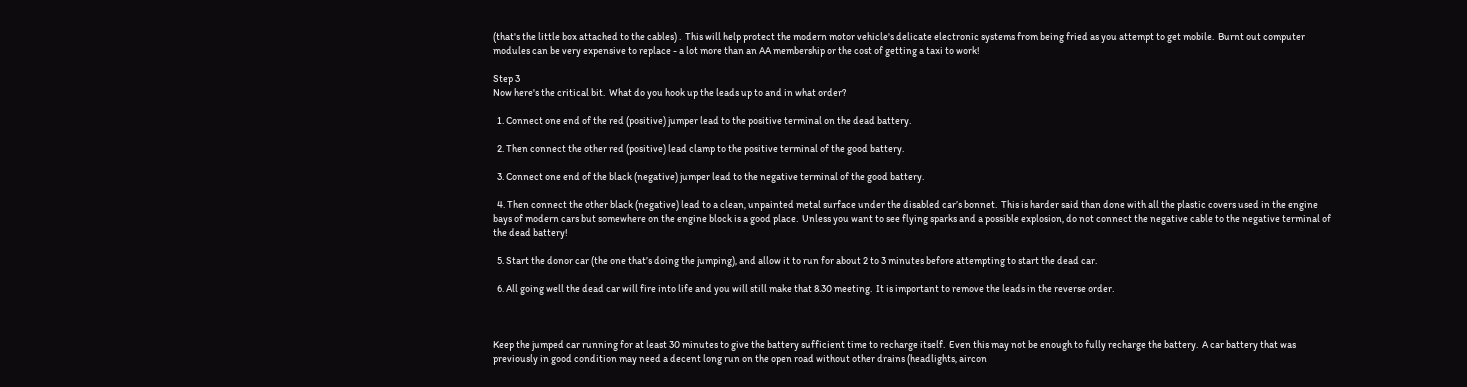(that's the little box attached to the cables) .  This will help protect the modern motor vehicle's delicate electronic systems from being fried as you attempt to get mobile.  Burnt out computer modules can be very expensive to replace - a lot more than an AA membership or the cost of getting a taxi to work!

Step 3
Now here's the critical bit.  What do you hook up the leads up to and in what order?

  1. Connect one end of the red (positive) jumper lead to the positive terminal on the dead battery.

  2. Then connect the other red (positive) lead clamp to the positive terminal of the good battery.

  3. Connect one end of the black (negative) jumper lead to the negative terminal of the good battery.

  4. Then connect the other black (negative) lead to a clean, unpainted metal surface under the disabled car’s bonnet.  This is harder said than done with all the plastic covers used in the engine bays of modern cars but somewhere on the engine block is a good place.  Unless you want to see flying sparks and a possible explosion, do not connect the negative cable to the negative terminal of the dead battery!

  5. Start the donor car (the one that’s doing the jumping), and allow it to run for about 2 to 3 minutes before attempting to start the dead car.

  6. All going well the dead car will fire into life and you will still make that 8.30 meeting.  It is important to remove the leads in the reverse order.



Keep the jumped car running for at least 30 minutes to give the battery sufficient time to recharge itself.  Even this may not be enough to fully recharge the battery.  A car battery that was previously in good condition may need a decent long run on the open road without other drains (headlights, aircon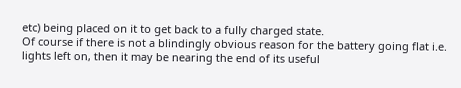etc) being placed on it to get back to a fully charged state.
Of course if there is not a blindingly obvious reason for the battery going flat i.e. lights left on, then it may be nearing the end of its useful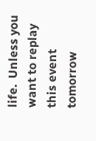life.  Unless you want to replay this event tomorrow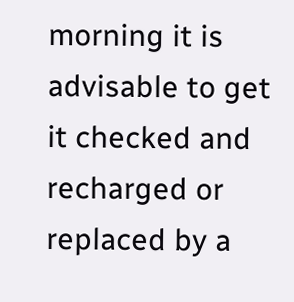morning it is advisable to get it checked and recharged or replaced by a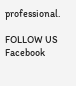professional.

FOLLOW US     Facebook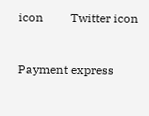icon         Twitter icon



Payment express